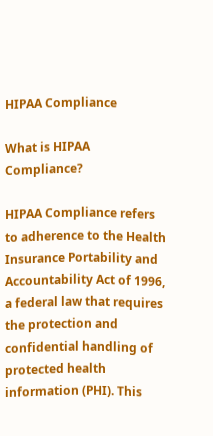HIPAA Compliance

What is HIPAA Compliance?

HIPAA Compliance refers to adherence to the Health Insurance Portability and Accountability Act of 1996, a federal law that requires the protection and confidential handling of protected health information (PHI). This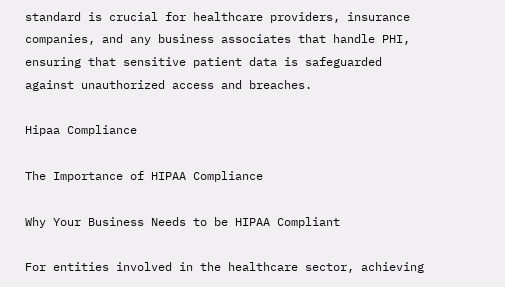standard is crucial for healthcare providers, insurance companies, and any business associates that handle PHI, ensuring that sensitive patient data is safeguarded against unauthorized access and breaches.

Hipaa Compliance

The Importance of HIPAA Compliance

Why Your Business Needs to be HIPAA Compliant

For entities involved in the healthcare sector, achieving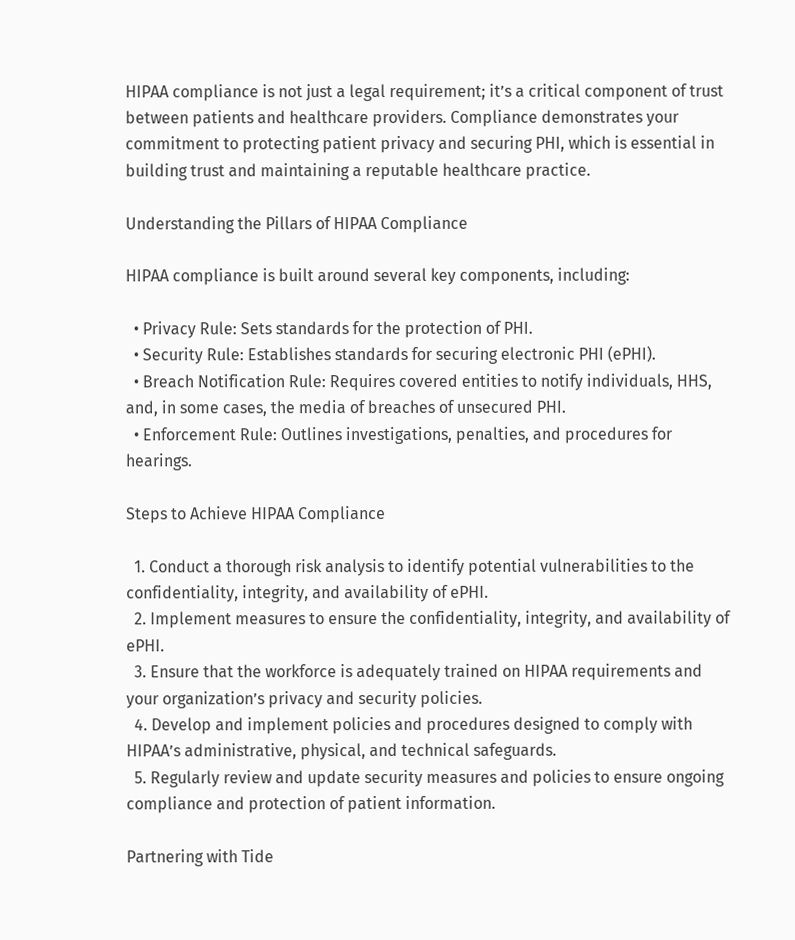HIPAA compliance is not just a legal requirement; it’s a critical component of trust between patients and healthcare providers. Compliance demonstrates your commitment to protecting patient privacy and securing PHI, which is essential in building trust and maintaining a reputable healthcare practice.

Understanding the Pillars of HIPAA Compliance

HIPAA compliance is built around several key components, including:

  • Privacy Rule: Sets standards for the protection of PHI.
  • Security Rule: Establishes standards for securing electronic PHI (ePHI).
  • Breach Notification Rule: Requires covered entities to notify individuals, HHS, and, in some cases, the media of breaches of unsecured PHI.
  • Enforcement Rule: Outlines investigations, penalties, and procedures for hearings.

Steps to Achieve HIPAA Compliance

  1. Conduct a thorough risk analysis to identify potential vulnerabilities to the confidentiality, integrity, and availability of ePHI.
  2. Implement measures to ensure the confidentiality, integrity, and availability of ePHI.
  3. Ensure that the workforce is adequately trained on HIPAA requirements and your organization’s privacy and security policies.
  4. Develop and implement policies and procedures designed to comply with HIPAA’s administrative, physical, and technical safeguards.
  5. Regularly review and update security measures and policies to ensure ongoing compliance and protection of patient information.

Partnering with Tide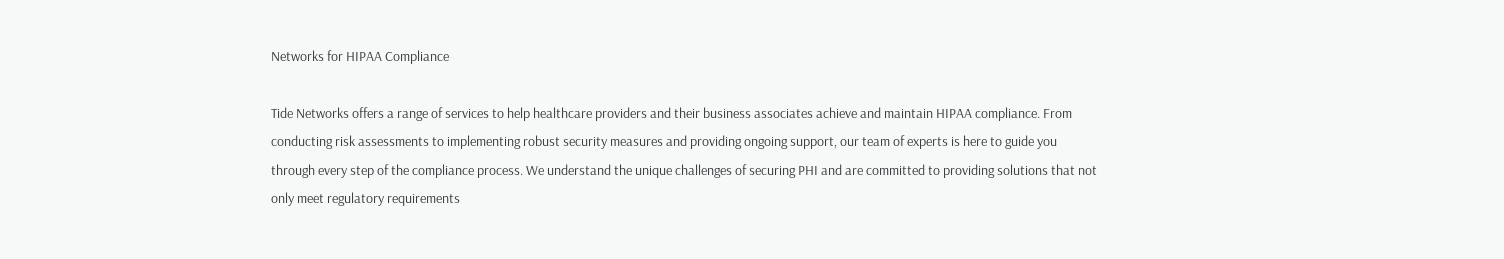Networks for HIPAA Compliance

Tide Networks offers a range of services to help healthcare providers and their business associates achieve and maintain HIPAA compliance. From conducting risk assessments to implementing robust security measures and providing ongoing support, our team of experts is here to guide you through every step of the compliance process. We understand the unique challenges of securing PHI and are committed to providing solutions that not only meet regulatory requirements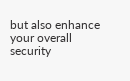but also enhance your overall security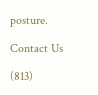posture.

Contact Us

(813)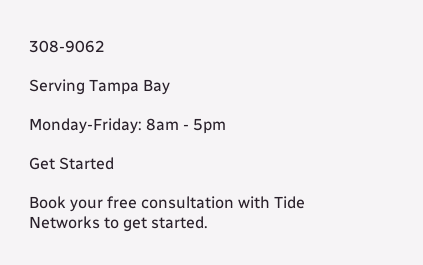308-9062

Serving Tampa Bay

Monday-Friday: 8am - 5pm

Get Started

Book your free consultation with Tide Networks to get started.